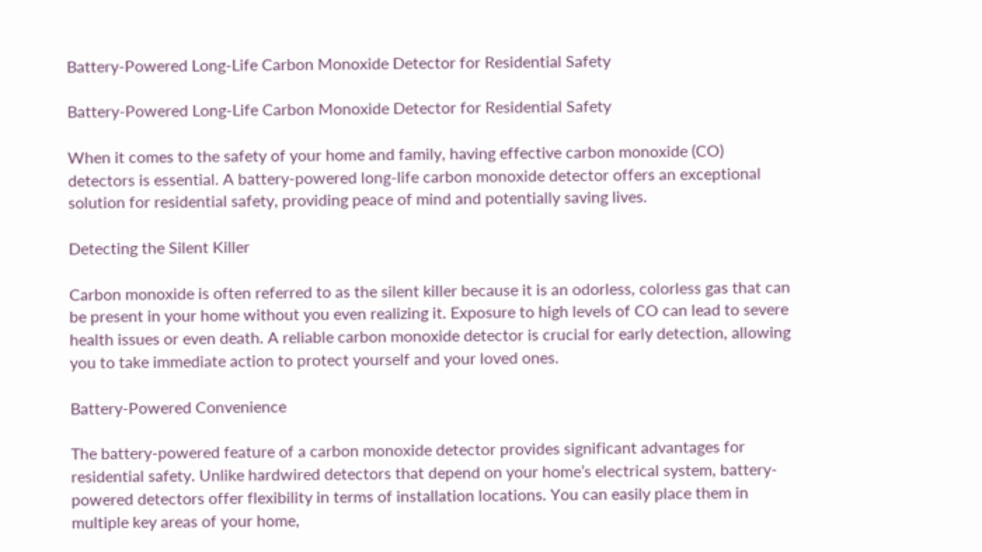Battery-Powered Long-Life Carbon Monoxide Detector for Residential Safety

Battery-Powered Long-Life Carbon Monoxide Detector for Residential Safety

When it comes to the safety of your home and family, having effective carbon monoxide (CO) detectors is essential. A battery-powered long-life carbon monoxide detector offers an exceptional solution for residential safety, providing peace of mind and potentially saving lives.

Detecting the Silent Killer

Carbon monoxide is often referred to as the silent killer because it is an odorless, colorless gas that can be present in your home without you even realizing it. Exposure to high levels of CO can lead to severe health issues or even death. A reliable carbon monoxide detector is crucial for early detection, allowing you to take immediate action to protect yourself and your loved ones.

Battery-Powered Convenience

The battery-powered feature of a carbon monoxide detector provides significant advantages for residential safety. Unlike hardwired detectors that depend on your home’s electrical system, battery-powered detectors offer flexibility in terms of installation locations. You can easily place them in multiple key areas of your home,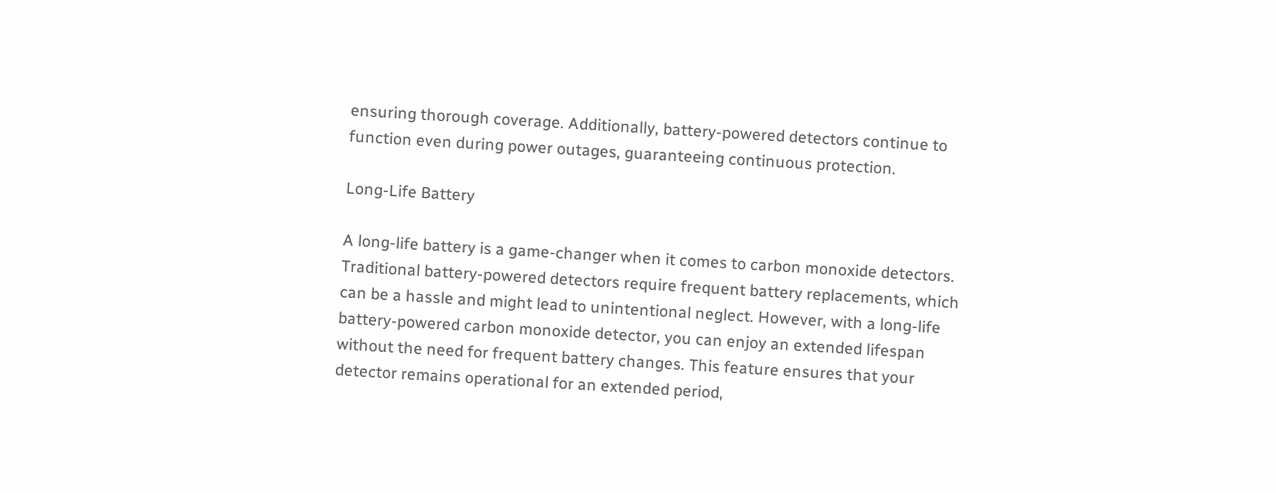ensuring thorough coverage. Additionally, battery-powered detectors continue to function even during power outages, guaranteeing continuous protection.

Long-Life Battery

A long-life battery is a game-changer when it comes to carbon monoxide detectors. Traditional battery-powered detectors require frequent battery replacements, which can be a hassle and might lead to unintentional neglect. However, with a long-life battery-powered carbon monoxide detector, you can enjoy an extended lifespan without the need for frequent battery changes. This feature ensures that your detector remains operational for an extended period,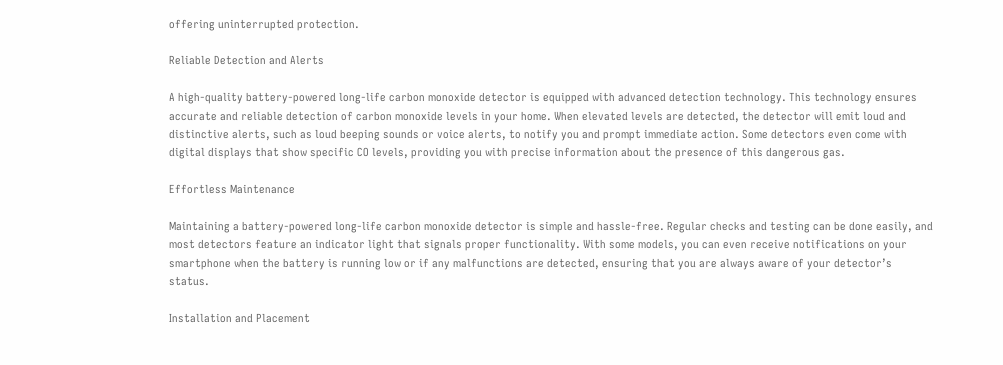offering uninterrupted protection.

Reliable Detection and Alerts

A high-quality battery-powered long-life carbon monoxide detector is equipped with advanced detection technology. This technology ensures accurate and reliable detection of carbon monoxide levels in your home. When elevated levels are detected, the detector will emit loud and distinctive alerts, such as loud beeping sounds or voice alerts, to notify you and prompt immediate action. Some detectors even come with digital displays that show specific CO levels, providing you with precise information about the presence of this dangerous gas.

Effortless Maintenance

Maintaining a battery-powered long-life carbon monoxide detector is simple and hassle-free. Regular checks and testing can be done easily, and most detectors feature an indicator light that signals proper functionality. With some models, you can even receive notifications on your smartphone when the battery is running low or if any malfunctions are detected, ensuring that you are always aware of your detector’s status.

Installation and Placement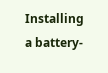Installing a battery-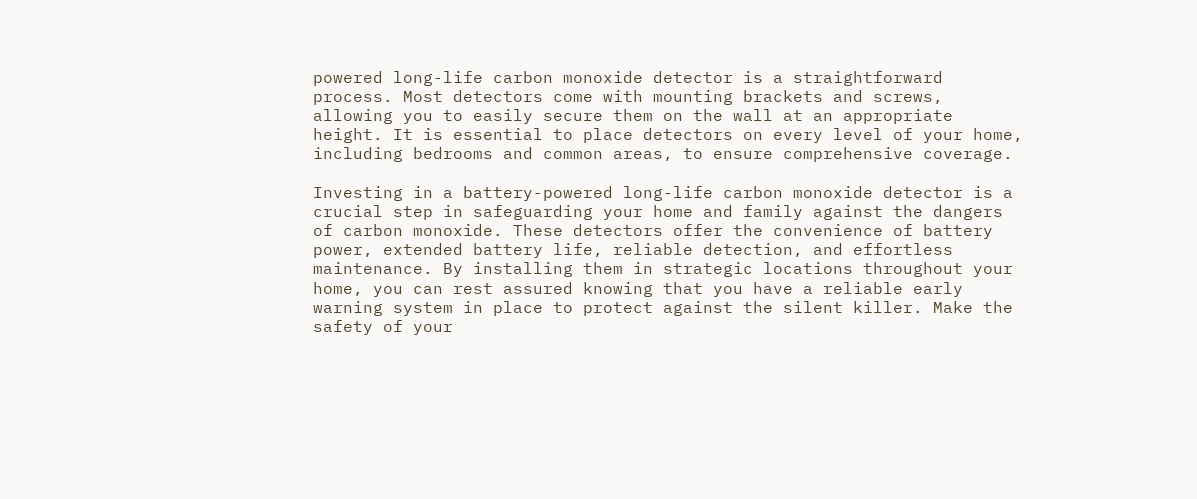powered long-life carbon monoxide detector is a straightforward process. Most detectors come with mounting brackets and screws, allowing you to easily secure them on the wall at an appropriate height. It is essential to place detectors on every level of your home, including bedrooms and common areas, to ensure comprehensive coverage.

Investing in a battery-powered long-life carbon monoxide detector is a crucial step in safeguarding your home and family against the dangers of carbon monoxide. These detectors offer the convenience of battery power, extended battery life, reliable detection, and effortless maintenance. By installing them in strategic locations throughout your home, you can rest assured knowing that you have a reliable early warning system in place to protect against the silent killer. Make the safety of your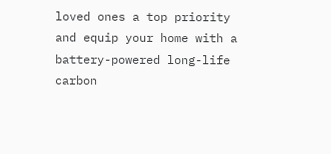loved ones a top priority and equip your home with a battery-powered long-life carbon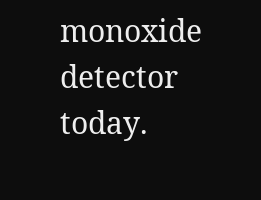monoxide detector today.